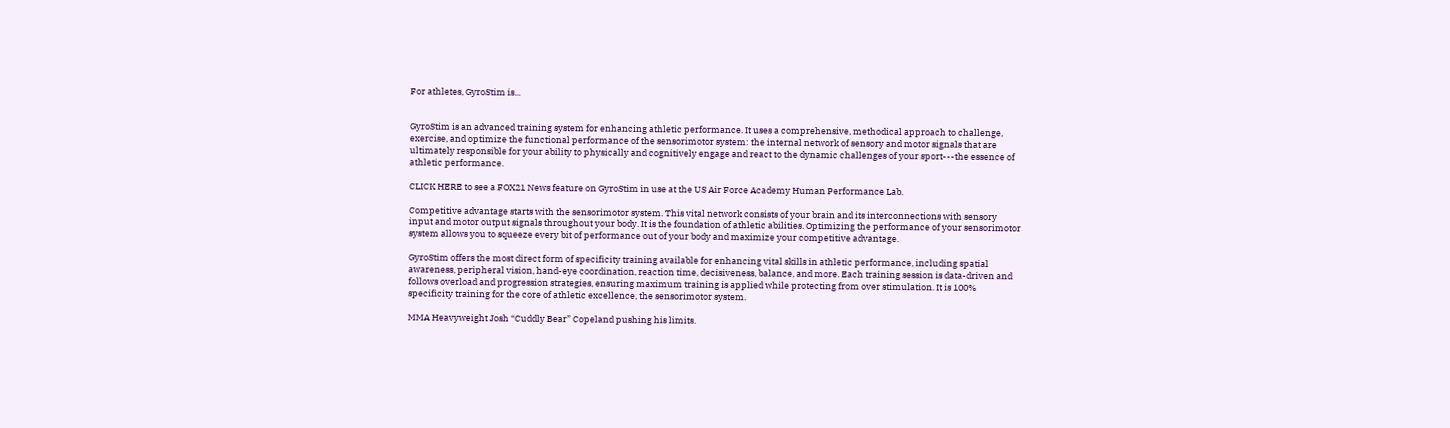For athletes, GyroStim is...


GyroStim is an advanced training system for enhancing athletic performance. It uses a comprehensive, methodical approach to challenge, exercise, and optimize the functional performance of the sensorimotor system: the internal network of sensory and motor signals that are ultimately responsible for your ability to physically and cognitively engage and react to the dynamic challenges of your sport---the essence of athletic performance.

CLICK HERE to see a FOX21 News feature on GyroStim in use at the US Air Force Academy Human Performance Lab.

Competitive advantage starts with the sensorimotor system. This vital network consists of your brain and its interconnections with sensory input and motor output signals throughout your body. It is the foundation of athletic abilities. Optimizing the performance of your sensorimotor system allows you to squeeze every bit of performance out of your body and maximize your competitive advantage.

GyroStim offers the most direct form of specificity training available for enhancing vital skills in athletic performance, including spatial awareness, peripheral vision, hand-eye coordination, reaction time, decisiveness, balance, and more. Each training session is data-driven and follows overload and progression strategies, ensuring maximum training is applied while protecting from over stimulation. It is 100% specificity training for the core of athletic excellence, the sensorimotor system.

MMA Heavyweight Josh “Cuddly Bear” Copeland pushing his limits.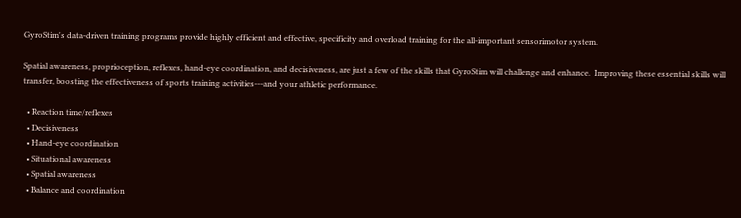GyroStim's data-driven training programs provide highly efficient and effective, specificity and overload training for the all-important sensorimotor system.

Spatial awareness, proprioception, reflexes, hand-eye coordination, and decisiveness, are just a few of the skills that GyroStim will challenge and enhance.  Improving these essential skills will transfer, boosting the effectiveness of sports training activities---and your athletic performance.

  • Reaction time/reflexes
  • Decisiveness
  • Hand-eye coordination
  • Situational awareness
  • Spatial awareness
  • Balance and coordination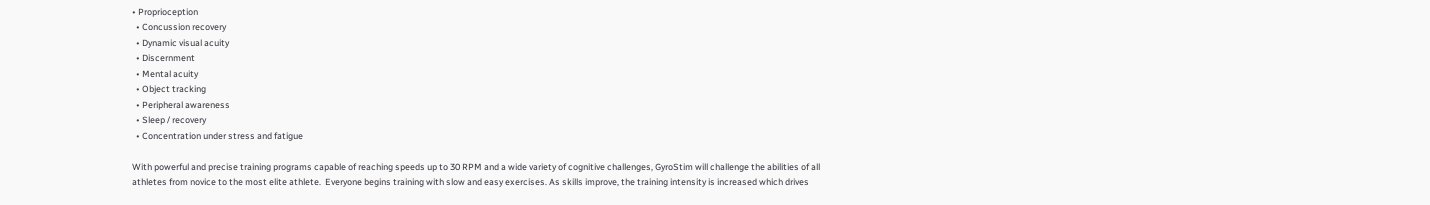• Proprioception
  • Concussion recovery
  • Dynamic visual acuity
  • Discernment
  • Mental acuity
  • Object tracking
  • Peripheral awareness
  • Sleep / recovery
  • Concentration under stress and fatigue

With powerful and precise training programs capable of reaching speeds up to 30 RPM and a wide variety of cognitive challenges, GyroStim will challenge the abilities of all athletes from novice to the most elite athlete.  Everyone begins training with slow and easy exercises. As skills improve, the training intensity is increased which drives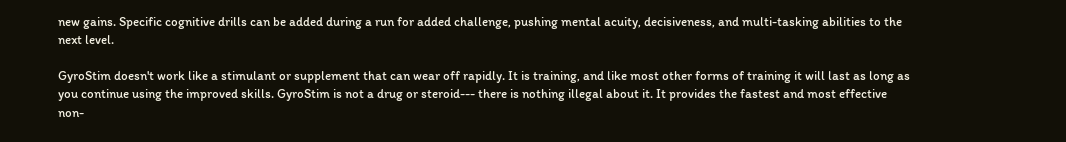new gains. Specific cognitive drills can be added during a run for added challenge, pushing mental acuity, decisiveness, and multi-tasking abilities to the next level.

GyroStim doesn't work like a stimulant or supplement that can wear off rapidly. It is training, and like most other forms of training it will last as long as you continue using the improved skills. GyroStim is not a drug or steroid--- there is nothing illegal about it. It provides the fastest and most effective non-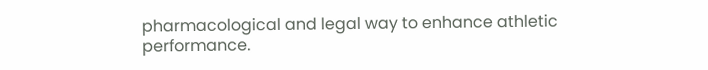pharmacological and legal way to enhance athletic performance.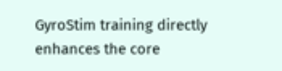GyroStim training directly enhances the core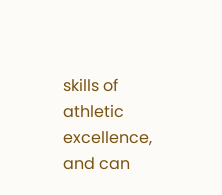skills of athletic excellence, and can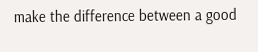make the difference between a good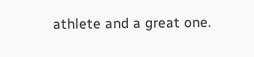athlete and a great one.